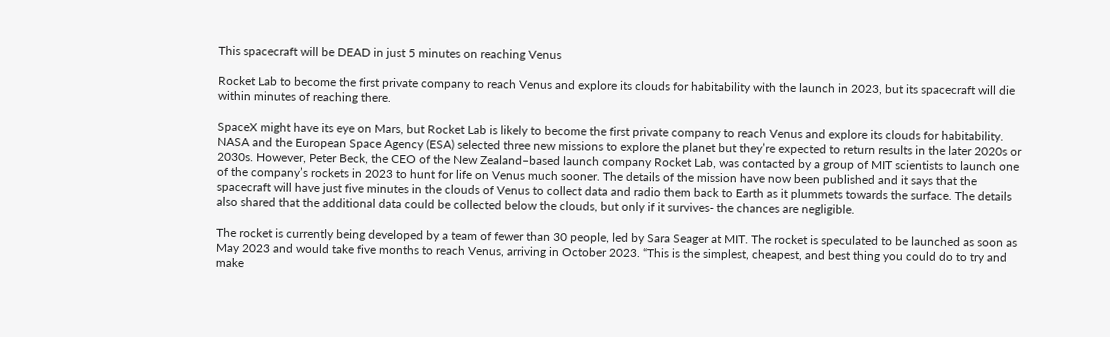This spacecraft will be DEAD in just 5 minutes on reaching Venus

Rocket Lab to become the first private company to reach Venus and explore its clouds for habitability with the launch in 2023, but its spacecraft will die within minutes of reaching there.

SpaceX might have its eye on Mars, but Rocket Lab is likely to become the first private company to reach Venus and explore its clouds for habitability. NASA and the European Space Agency (ESA) selected three new missions to explore the planet but they’re expected to return results in the later 2020s or 2030s. However, Peter Beck, the CEO of the New Zealand–based launch company Rocket Lab, was contacted by a group of MIT scientists to launch one of the company’s rockets in 2023 to hunt for life on Venus much sooner. The details of the mission have now been published and it says that the spacecraft will have just five minutes in the clouds of Venus to collect data and radio them back to Earth as it plummets towards the surface. The details also shared that the additional data could be collected below the clouds, but only if it survives- the chances are negligible.

The rocket is currently being developed by a team of fewer than 30 people, led by Sara Seager at MIT. The rocket is speculated to be launched as soon as May 2023 and would take five months to reach Venus, arriving in October 2023. “This is the simplest, cheapest, and best thing you could do to try and make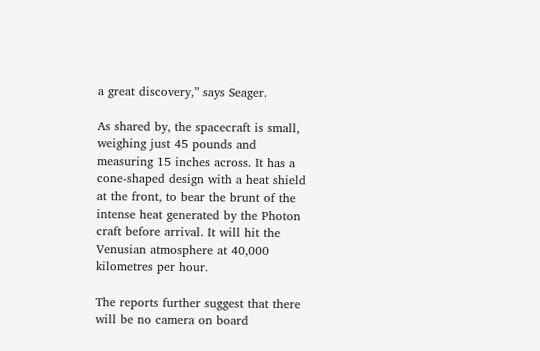a great discovery,” says Seager.

As shared by, the spacecraft is small, weighing just 45 pounds and measuring 15 inches across. It has a cone-shaped design with a heat shield at the front, to bear the brunt of the intense heat generated by the Photon craft before arrival. It will hit the Venusian atmosphere at 40,000 kilometres per hour.

The reports further suggest that there will be no camera on board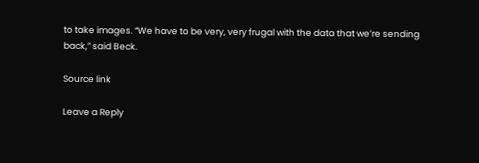to take images. “We have to be very, very frugal with the data that we’re sending back,” said Beck.

Source link

Leave a Reply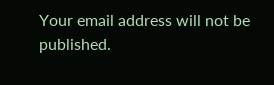Your email address will not be published.